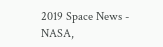2019 Space News - NASA,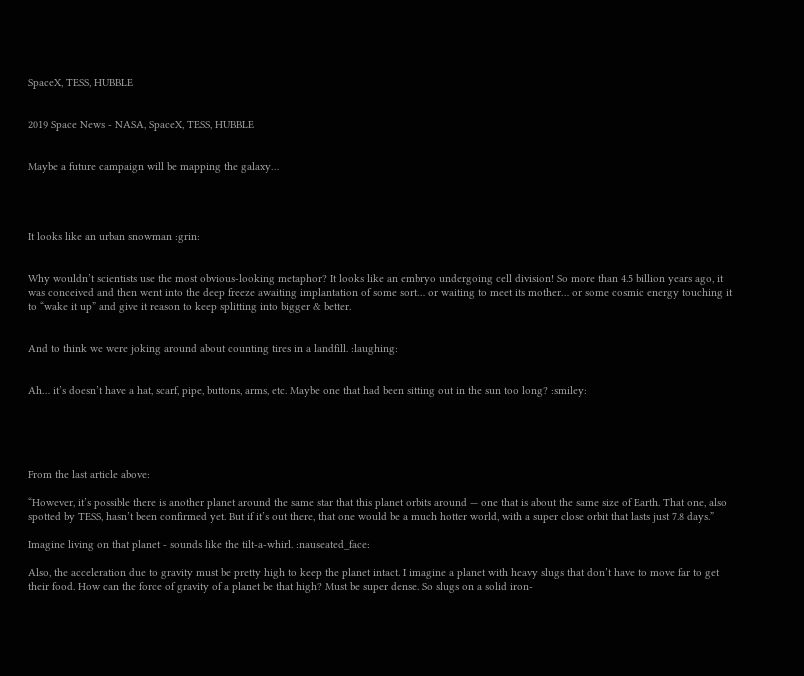SpaceX, TESS, HUBBLE


2019 Space News - NASA, SpaceX, TESS, HUBBLE


Maybe a future campaign will be mapping the galaxy…




It looks like an urban snowman :grin:


Why wouldn’t scientists use the most obvious-looking metaphor? It looks like an embryo undergoing cell division! So more than 4.5 billion years ago, it was conceived and then went into the deep freeze awaiting implantation of some sort… or waiting to meet its mother… or some cosmic energy touching it to “wake it up” and give it reason to keep splitting into bigger & better.


And to think we were joking around about counting tires in a landfill. :laughing:


Ah… it’s doesn’t have a hat, scarf, pipe, buttons, arms, etc. Maybe one that had been sitting out in the sun too long? :smiley:





From the last article above:

“However, it’s possible there is another planet around the same star that this planet orbits around — one that is about the same size of Earth. That one, also spotted by TESS, hasn’t been confirmed yet. But if it’s out there, that one would be a much hotter world, with a super close orbit that lasts just 7.8 days.”

Imagine living on that planet - sounds like the tilt-a-whirl. :nauseated_face:

Also, the acceleration due to gravity must be pretty high to keep the planet intact. I imagine a planet with heavy slugs that don’t have to move far to get their food. How can the force of gravity of a planet be that high? Must be super dense. So slugs on a solid iron-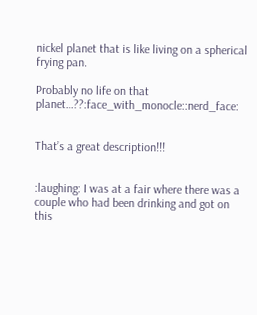nickel planet that is like living on a spherical frying pan.

Probably no life on that planet…??:face_with_monocle::nerd_face:


That’s a great description!!!


:laughing: I was at a fair where there was a couple who had been drinking and got on this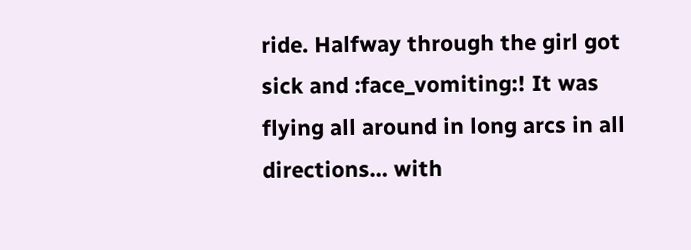ride. Halfway through the girl got sick and :face_vomiting:! It was flying all around in long arcs in all directions… with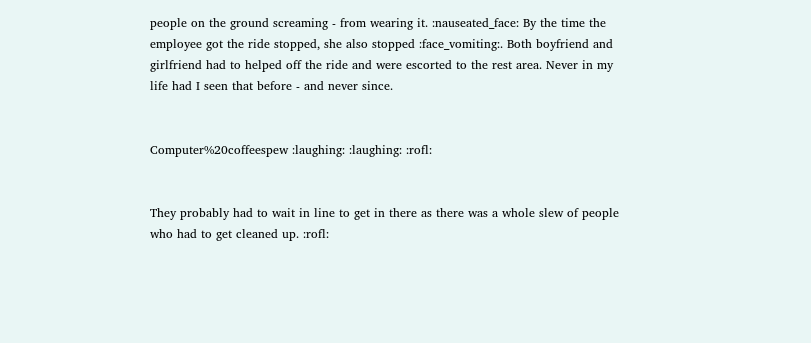people on the ground screaming - from wearing it. :nauseated_face: By the time the employee got the ride stopped, she also stopped :face_vomiting:. Both boyfriend and girlfriend had to helped off the ride and were escorted to the rest area. Never in my life had I seen that before - and never since.


Computer%20coffeespew :laughing: :laughing: :rofl:


They probably had to wait in line to get in there as there was a whole slew of people who had to get cleaned up. :rofl: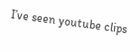I’ve seen youtube clips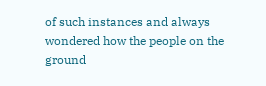of such instances and always wondered how the people on the ground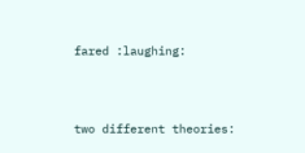fared :laughing:




two different theories: